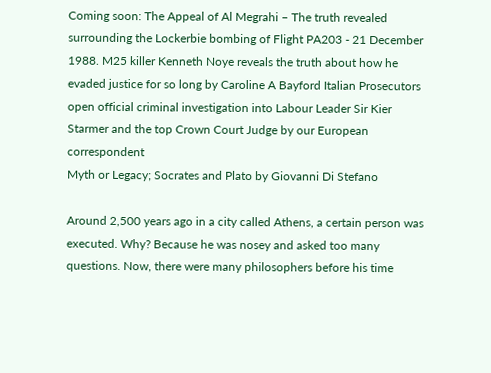Coming soon: The Appeal of Al Megrahi – The truth revealed surrounding the Lockerbie bombing of Flight PA203 - 21 December 1988. M25 killer Kenneth Noye reveals the truth about how he evaded justice for so long by Caroline A Bayford Italian Prosecutors open official criminal investigation into Labour Leader Sir Kier Starmer and the top Crown Court Judge by our European correspondent
Myth or Legacy; Socrates and Plato by Giovanni Di Stefano

Around 2,500 years ago in a city called Athens, a certain person was executed. Why? Because he was nosey and asked too many questions. Now, there were many philosophers before his time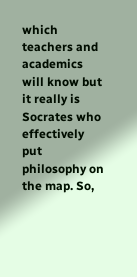which teachers and academics will know but it really is Socrates who effectively put philosophy on the map. So,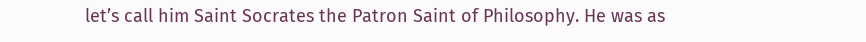let’s call him Saint Socrates the Patron Saint of Philosophy. He was as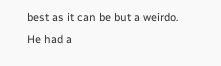best as it can be but a weirdo. He had a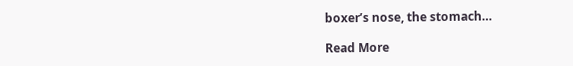boxer’s nose, the stomach…

Read More